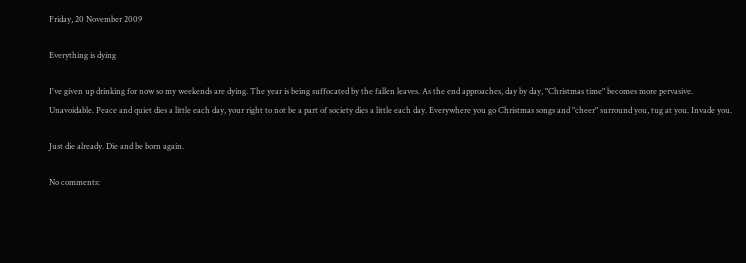Friday, 20 November 2009

Everything is dying

I've given up drinking for now so my weekends are dying. The year is being suffocated by the fallen leaves. As the end approaches, day by day, "Christmas time" becomes more pervasive. Unavoidable. Peace and quiet dies a little each day, your right to not be a part of society dies a little each day. Everywhere you go Christmas songs and "cheer" surround you, tug at you. Invade you.

Just die already. Die and be born again.

No comments: